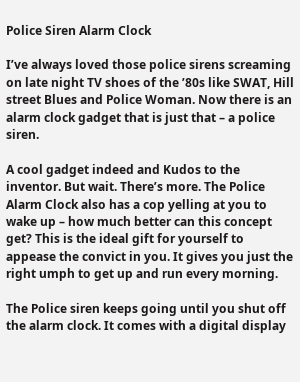Police Siren Alarm Clock

I’ve always loved those police sirens screaming on late night TV shoes of the ’80s like SWAT, Hill street Blues and Police Woman. Now there is an alarm clock gadget that is just that – a police siren.

A cool gadget indeed and Kudos to the inventor. But wait. There’s more. The Police Alarm Clock also has a cop yelling at you to wake up – how much better can this concept get? This is the ideal gift for yourself to appease the convict in you. It gives you just the right umph to get up and run every morning.

The Police siren keeps going until you shut off the alarm clock. It comes with a digital display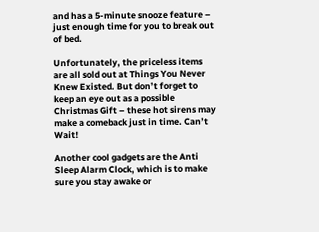and has a 5-minute snooze feature – just enough time for you to break out of bed.

Unfortunately, the priceless items are all sold out at Things You Never Knew Existed. But don’t forget to keep an eye out as a possible Christmas Gift – these hot sirens may make a comeback just in time. Can’t Wait!

Another cool gadgets are the Anti Sleep Alarm Clock, which is to make sure you stay awake or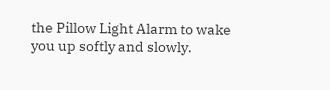the Pillow Light Alarm to wake you up softly and slowly.